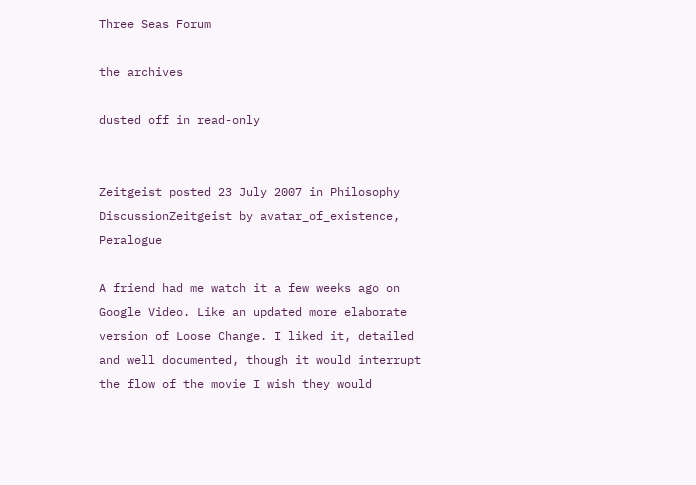Three Seas Forum

the archives

dusted off in read-only


Zeitgeist posted 23 July 2007 in Philosophy DiscussionZeitgeist by avatar_of_existence, Peralogue

A friend had me watch it a few weeks ago on Google Video. Like an updated more elaborate version of Loose Change. I liked it, detailed and well documented, though it would interrupt the flow of the movie I wish they would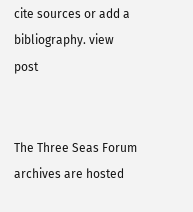cite sources or add a bibliography. view post


The Three Seas Forum archives are hosted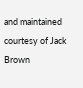and maintained courtesy of Jack Brown